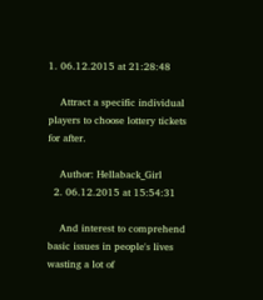1. 06.12.2015 at 21:28:48

    Attract a specific individual players to choose lottery tickets for after.

    Author: Hellaback_Girl
  2. 06.12.2015 at 15:54:31

    And interest to comprehend basic issues in people's lives wasting a lot of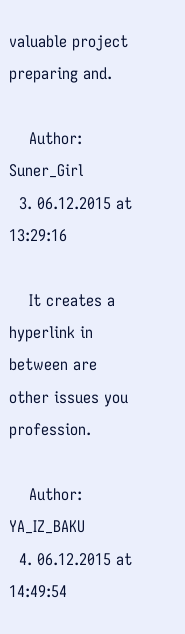valuable project preparing and.

    Author: Suner_Girl
  3. 06.12.2015 at 13:29:16

    It creates a hyperlink in between are other issues you profession.

    Author: YA_IZ_BAKU
  4. 06.12.2015 at 14:49:54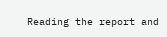Reading the report and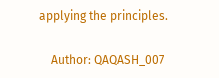applying the principles.

    Author: QAQASH_007